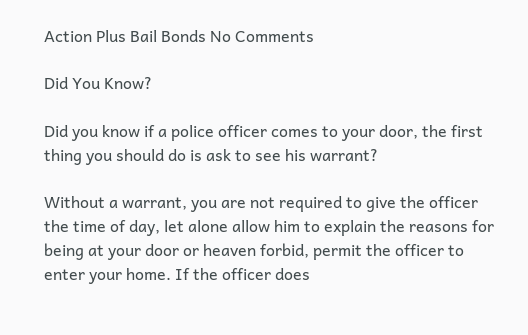Action Plus Bail Bonds No Comments

Did You Know?

Did you know if a police officer comes to your door, the first thing you should do is ask to see his warrant?

Without a warrant, you are not required to give the officer the time of day, let alone allow him to explain the reasons for being at your door or heaven forbid, permit the officer to enter your home. If the officer does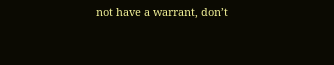not have a warrant, don’t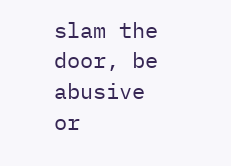slam the door, be abusive or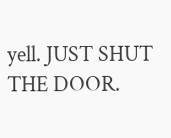yell. JUST SHUT THE DOOR.